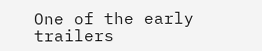One of the early trailers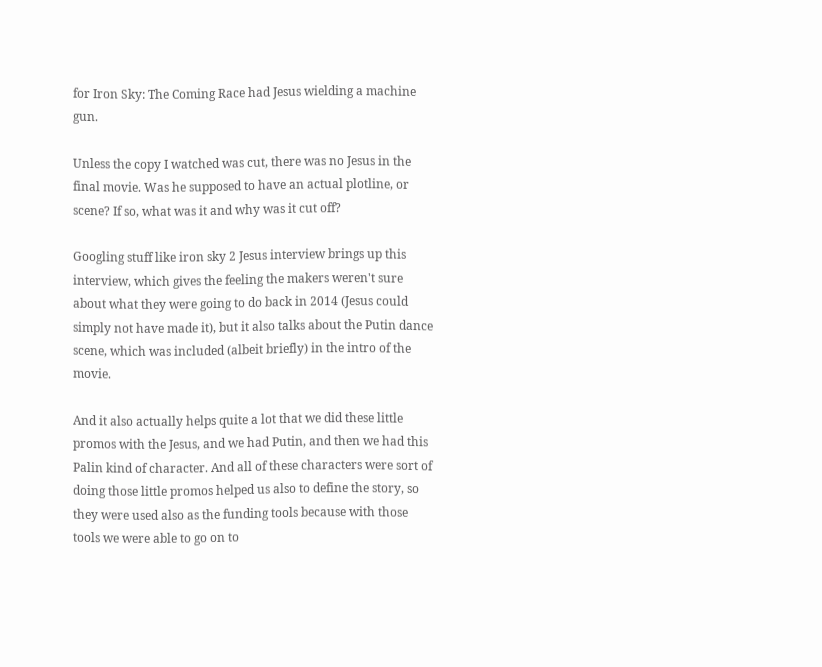for Iron Sky: The Coming Race had Jesus wielding a machine gun.

Unless the copy I watched was cut, there was no Jesus in the final movie. Was he supposed to have an actual plotline, or scene? If so, what was it and why was it cut off?

Googling stuff like iron sky 2 Jesus interview brings up this interview, which gives the feeling the makers weren't sure about what they were going to do back in 2014 (Jesus could simply not have made it), but it also talks about the Putin dance scene, which was included (albeit briefly) in the intro of the movie.

And it also actually helps quite a lot that we did these little promos with the Jesus, and we had Putin, and then we had this Palin kind of character. And all of these characters were sort of doing those little promos helped us also to define the story, so they were used also as the funding tools because with those tools we were able to go on to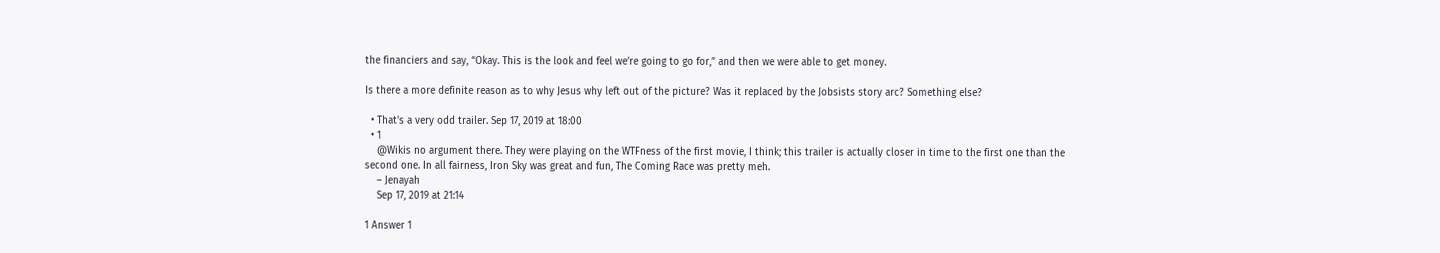the financiers and say, “Okay. This is the look and feel we’re going to go for,” and then we were able to get money.

Is there a more definite reason as to why Jesus why left out of the picture? Was it replaced by the Jobsists story arc? Something else?

  • That's a very odd trailer. Sep 17, 2019 at 18:00
  • 1
    @Wikis no argument there. They were playing on the WTFness of the first movie, I think; this trailer is actually closer in time to the first one than the second one. In all fairness, Iron Sky was great and fun, The Coming Race was pretty meh.
    – Jenayah
    Sep 17, 2019 at 21:14

1 Answer 1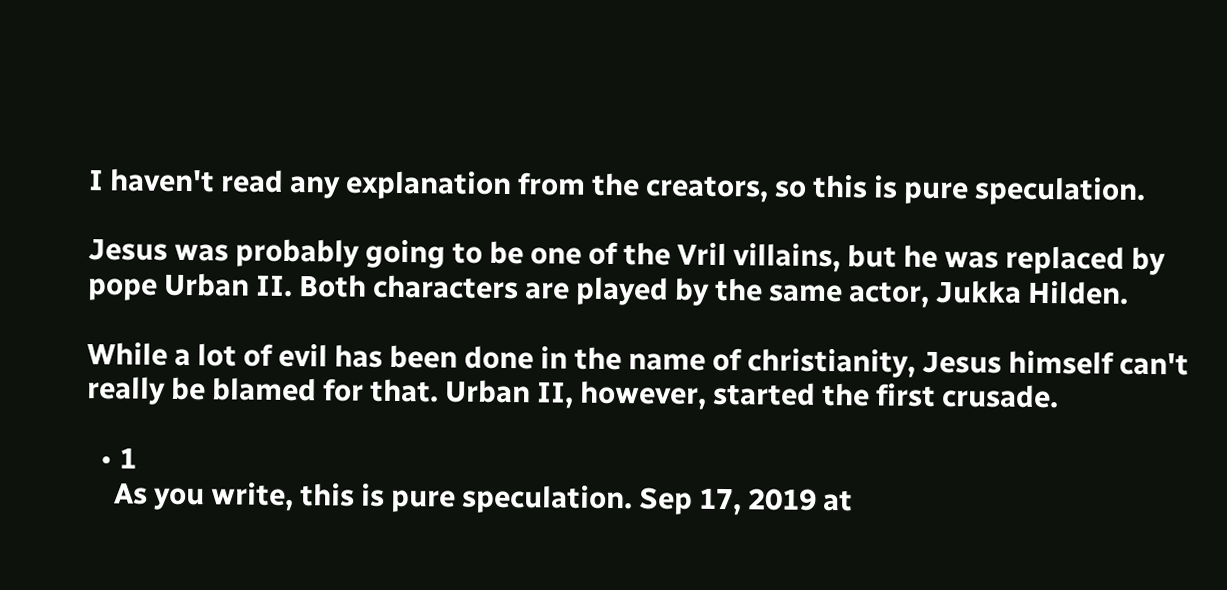I haven't read any explanation from the creators, so this is pure speculation.

Jesus was probably going to be one of the Vril villains, but he was replaced by pope Urban II. Both characters are played by the same actor, Jukka Hilden.

While a lot of evil has been done in the name of christianity, Jesus himself can't really be blamed for that. Urban II, however, started the first crusade.

  • 1
    As you write, this is pure speculation. Sep 17, 2019 at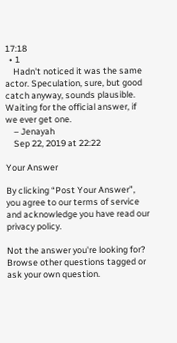17:18
  • 1
    Hadn't noticed it was the same actor. Speculation, sure, but good catch anyway, sounds plausible. Waiting for the official answer, if we ever get one.
    – Jenayah
    Sep 22, 2019 at 22:22

Your Answer

By clicking “Post Your Answer”, you agree to our terms of service and acknowledge you have read our privacy policy.

Not the answer you're looking for? Browse other questions tagged or ask your own question.